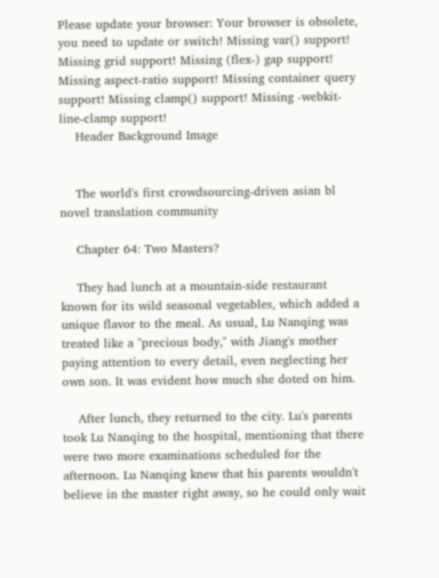Please update your browser: Your browser is obsolete, you need to update or switch! Missing var() support! Missing grid support! Missing (flex-) gap support! Missing aspect-ratio support! Missing container query support! Missing clamp() support! Missing -webkit-line-clamp support!
    Header Background Image


    The world's first crowdsourcing-driven asian bl novel translation community

    Chapter 64: Two Masters?

    They had lunch at a mountain-side restaurant known for its wild seasonal vegetables, which added a unique flavor to the meal. As usual, Lu Nanqing was treated like a "precious body," with Jiang's mother paying attention to every detail, even neglecting her own son. It was evident how much she doted on him.

    After lunch, they returned to the city. Lu's parents took Lu Nanqing to the hospital, mentioning that there were two more examinations scheduled for the afternoon. Lu Nanqing knew that his parents wouldn't believe in the master right away, so he could only wait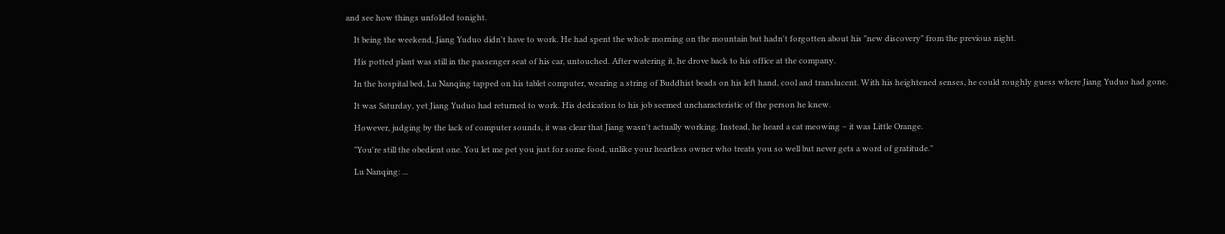and see how things unfolded tonight.

    It being the weekend, Jiang Yuduo didn't have to work. He had spent the whole morning on the mountain but hadn't forgotten about his "new discovery" from the previous night.

    His potted plant was still in the passenger seat of his car, untouched. After watering it, he drove back to his office at the company.

    In the hospital bed, Lu Nanqing tapped on his tablet computer, wearing a string of Buddhist beads on his left hand, cool and translucent. With his heightened senses, he could roughly guess where Jiang Yuduo had gone.

    It was Saturday, yet Jiang Yuduo had returned to work. His dedication to his job seemed uncharacteristic of the person he knew.

    However, judging by the lack of computer sounds, it was clear that Jiang wasn't actually working. Instead, he heard a cat meowing – it was Little Orange.

    "You're still the obedient one. You let me pet you just for some food, unlike your heartless owner who treats you so well but never gets a word of gratitude."

    Lu Nanqing: ...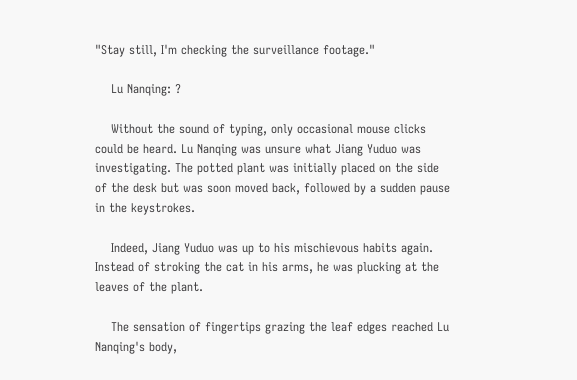"Stay still, I'm checking the surveillance footage."

    Lu Nanqing: ?

    Without the sound of typing, only occasional mouse clicks could be heard. Lu Nanqing was unsure what Jiang Yuduo was investigating. The potted plant was initially placed on the side of the desk but was soon moved back, followed by a sudden pause in the keystrokes.

    Indeed, Jiang Yuduo was up to his mischievous habits again. Instead of stroking the cat in his arms, he was plucking at the leaves of the plant.

    The sensation of fingertips grazing the leaf edges reached Lu Nanqing's body,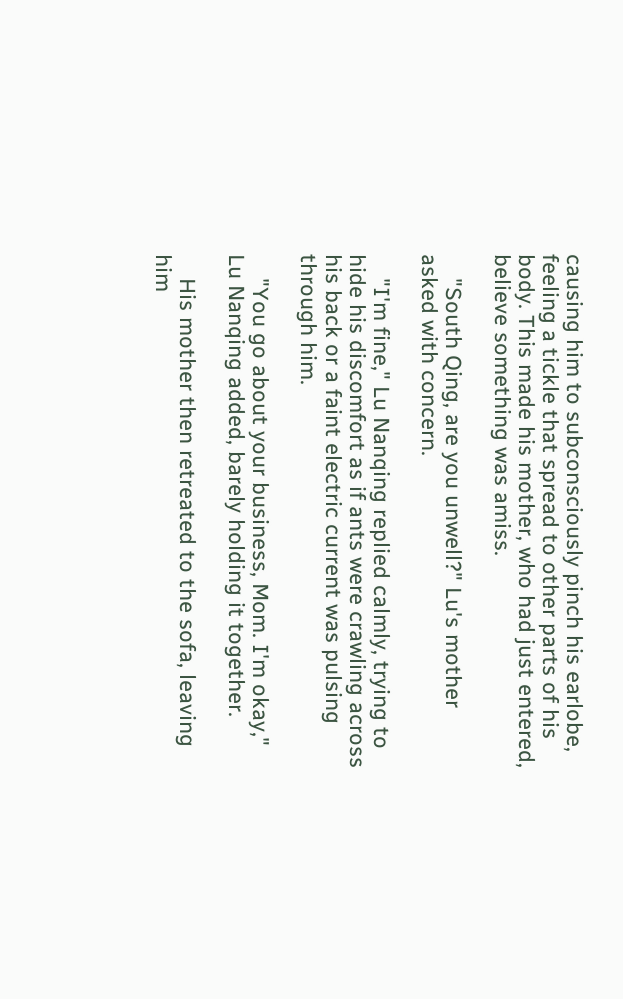causing him to subconsciously pinch his earlobe, feeling a tickle that spread to other parts of his body. This made his mother, who had just entered, believe something was amiss.

    "South Qing, are you unwell?" Lu's mother asked with concern.

    "I'm fine," Lu Nanqing replied calmly, trying to hide his discomfort as if ants were crawling across his back or a faint electric current was pulsing through him.

    "You go about your business, Mom. I'm okay," Lu Nanqing added, barely holding it together.

    His mother then retreated to the sofa, leaving him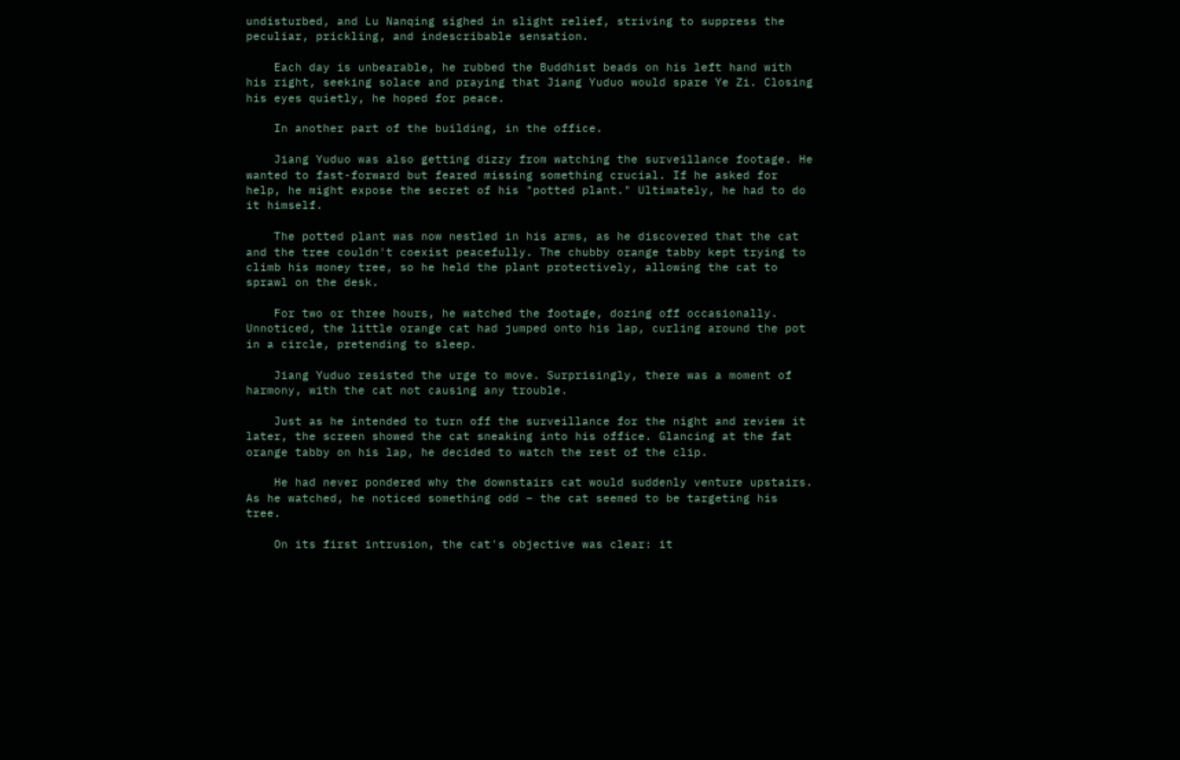undisturbed, and Lu Nanqing sighed in slight relief, striving to suppress the peculiar, prickling, and indescribable sensation.

    Each day is unbearable, he rubbed the Buddhist beads on his left hand with his right, seeking solace and praying that Jiang Yuduo would spare Ye Zi. Closing his eyes quietly, he hoped for peace.

    In another part of the building, in the office.

    Jiang Yuduo was also getting dizzy from watching the surveillance footage. He wanted to fast-forward but feared missing something crucial. If he asked for help, he might expose the secret of his "potted plant." Ultimately, he had to do it himself.

    The potted plant was now nestled in his arms, as he discovered that the cat and the tree couldn't coexist peacefully. The chubby orange tabby kept trying to climb his money tree, so he held the plant protectively, allowing the cat to sprawl on the desk.

    For two or three hours, he watched the footage, dozing off occasionally. Unnoticed, the little orange cat had jumped onto his lap, curling around the pot in a circle, pretending to sleep.

    Jiang Yuduo resisted the urge to move. Surprisingly, there was a moment of harmony, with the cat not causing any trouble.

    Just as he intended to turn off the surveillance for the night and review it later, the screen showed the cat sneaking into his office. Glancing at the fat orange tabby on his lap, he decided to watch the rest of the clip.

    He had never pondered why the downstairs cat would suddenly venture upstairs. As he watched, he noticed something odd – the cat seemed to be targeting his tree.

    On its first intrusion, the cat's objective was clear: it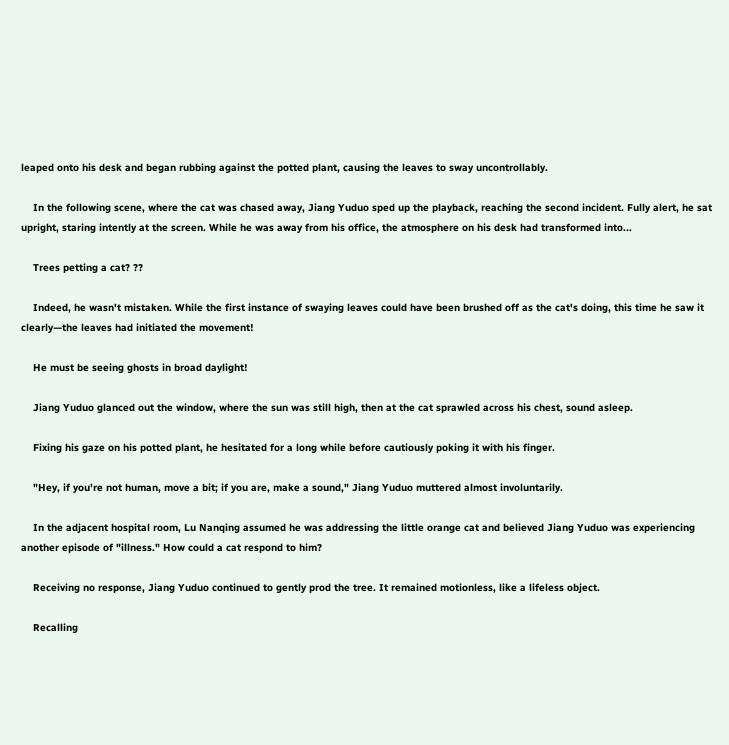leaped onto his desk and began rubbing against the potted plant, causing the leaves to sway uncontrollably.

    In the following scene, where the cat was chased away, Jiang Yuduo sped up the playback, reaching the second incident. Fully alert, he sat upright, staring intently at the screen. While he was away from his office, the atmosphere on his desk had transformed into...

    Trees petting a cat? ??

    Indeed, he wasn't mistaken. While the first instance of swaying leaves could have been brushed off as the cat's doing, this time he saw it clearly—the leaves had initiated the movement!

    He must be seeing ghosts in broad daylight!

    Jiang Yuduo glanced out the window, where the sun was still high, then at the cat sprawled across his chest, sound asleep.

    Fixing his gaze on his potted plant, he hesitated for a long while before cautiously poking it with his finger.

    "Hey, if you're not human, move a bit; if you are, make a sound," Jiang Yuduo muttered almost involuntarily.

    In the adjacent hospital room, Lu Nanqing assumed he was addressing the little orange cat and believed Jiang Yuduo was experiencing another episode of "illness." How could a cat respond to him?

    Receiving no response, Jiang Yuduo continued to gently prod the tree. It remained motionless, like a lifeless object.

    Recalling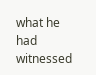what he had witnessed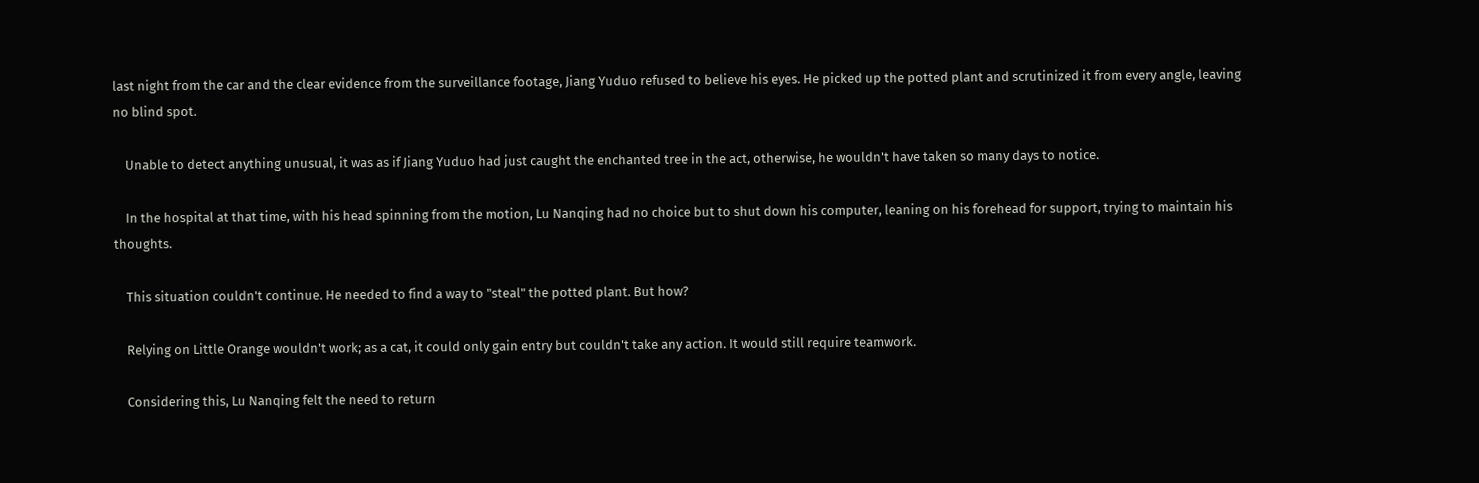last night from the car and the clear evidence from the surveillance footage, Jiang Yuduo refused to believe his eyes. He picked up the potted plant and scrutinized it from every angle, leaving no blind spot.

    Unable to detect anything unusual, it was as if Jiang Yuduo had just caught the enchanted tree in the act, otherwise, he wouldn't have taken so many days to notice.

    In the hospital at that time, with his head spinning from the motion, Lu Nanqing had no choice but to shut down his computer, leaning on his forehead for support, trying to maintain his thoughts.

    This situation couldn't continue. He needed to find a way to "steal" the potted plant. But how?

    Relying on Little Orange wouldn't work; as a cat, it could only gain entry but couldn't take any action. It would still require teamwork.

    Considering this, Lu Nanqing felt the need to return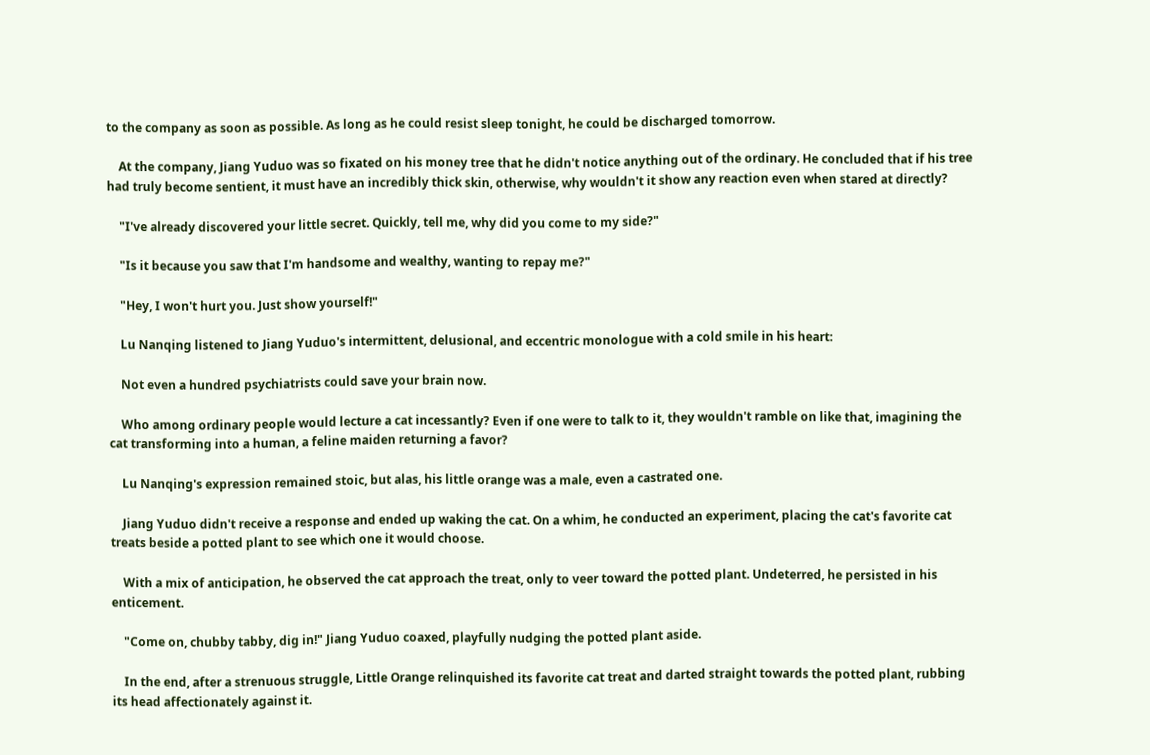to the company as soon as possible. As long as he could resist sleep tonight, he could be discharged tomorrow.

    At the company, Jiang Yuduo was so fixated on his money tree that he didn't notice anything out of the ordinary. He concluded that if his tree had truly become sentient, it must have an incredibly thick skin, otherwise, why wouldn't it show any reaction even when stared at directly?

    "I've already discovered your little secret. Quickly, tell me, why did you come to my side?"

    "Is it because you saw that I'm handsome and wealthy, wanting to repay me?"

    "Hey, I won't hurt you. Just show yourself!"

    Lu Nanqing listened to Jiang Yuduo's intermittent, delusional, and eccentric monologue with a cold smile in his heart:

    Not even a hundred psychiatrists could save your brain now.

    Who among ordinary people would lecture a cat incessantly? Even if one were to talk to it, they wouldn't ramble on like that, imagining the cat transforming into a human, a feline maiden returning a favor?

    Lu Nanqing's expression remained stoic, but alas, his little orange was a male, even a castrated one.

    Jiang Yuduo didn't receive a response and ended up waking the cat. On a whim, he conducted an experiment, placing the cat's favorite cat treats beside a potted plant to see which one it would choose.

    With a mix of anticipation, he observed the cat approach the treat, only to veer toward the potted plant. Undeterred, he persisted in his enticement.

    "Come on, chubby tabby, dig in!" Jiang Yuduo coaxed, playfully nudging the potted plant aside.

    In the end, after a strenuous struggle, Little Orange relinquished its favorite cat treat and darted straight towards the potted plant, rubbing its head affectionately against it.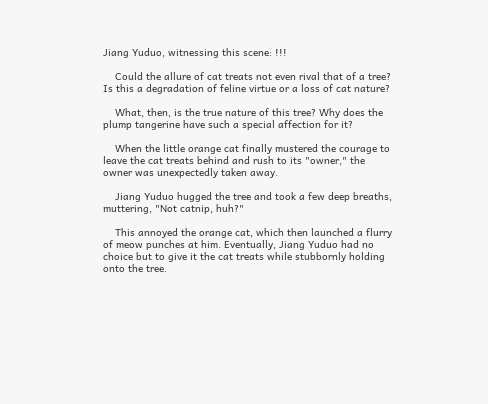Jiang Yuduo, witnessing this scene: !!!

    Could the allure of cat treats not even rival that of a tree? Is this a degradation of feline virtue or a loss of cat nature?

    What, then, is the true nature of this tree? Why does the plump tangerine have such a special affection for it?

    When the little orange cat finally mustered the courage to leave the cat treats behind and rush to its "owner," the owner was unexpectedly taken away.

    Jiang Yuduo hugged the tree and took a few deep breaths, muttering, "Not catnip, huh?"

    This annoyed the orange cat, which then launched a flurry of meow punches at him. Eventually, Jiang Yuduo had no choice but to give it the cat treats while stubbornly holding onto the tree.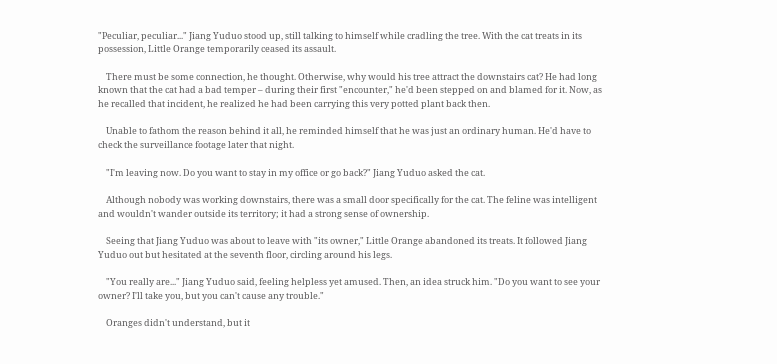"Peculiar, peculiar..." Jiang Yuduo stood up, still talking to himself while cradling the tree. With the cat treats in its possession, Little Orange temporarily ceased its assault.

    There must be some connection, he thought. Otherwise, why would his tree attract the downstairs cat? He had long known that the cat had a bad temper – during their first "encounter," he'd been stepped on and blamed for it. Now, as he recalled that incident, he realized he had been carrying this very potted plant back then.

    Unable to fathom the reason behind it all, he reminded himself that he was just an ordinary human. He'd have to check the surveillance footage later that night.

    "I'm leaving now. Do you want to stay in my office or go back?" Jiang Yuduo asked the cat.

    Although nobody was working downstairs, there was a small door specifically for the cat. The feline was intelligent and wouldn't wander outside its territory; it had a strong sense of ownership.

    Seeing that Jiang Yuduo was about to leave with "its owner," Little Orange abandoned its treats. It followed Jiang Yuduo out but hesitated at the seventh floor, circling around his legs.

    "You really are..." Jiang Yuduo said, feeling helpless yet amused. Then, an idea struck him. "Do you want to see your owner? I'll take you, but you can't cause any trouble."

    Oranges didn't understand, but it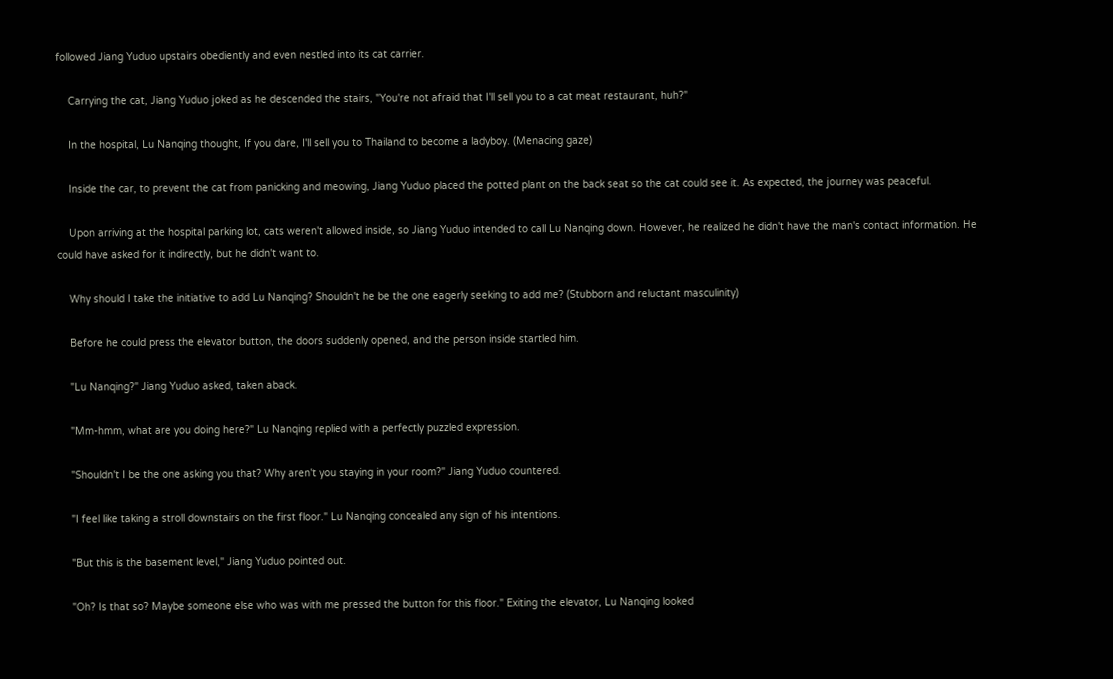followed Jiang Yuduo upstairs obediently and even nestled into its cat carrier.

    Carrying the cat, Jiang Yuduo joked as he descended the stairs, "You're not afraid that I'll sell you to a cat meat restaurant, huh?"

    In the hospital, Lu Nanqing thought, If you dare, I'll sell you to Thailand to become a ladyboy. (Menacing gaze)

    Inside the car, to prevent the cat from panicking and meowing, Jiang Yuduo placed the potted plant on the back seat so the cat could see it. As expected, the journey was peaceful.

    Upon arriving at the hospital parking lot, cats weren't allowed inside, so Jiang Yuduo intended to call Lu Nanqing down. However, he realized he didn't have the man's contact information. He could have asked for it indirectly, but he didn't want to.

    Why should I take the initiative to add Lu Nanqing? Shouldn't he be the one eagerly seeking to add me? (Stubborn and reluctant masculinity)

    Before he could press the elevator button, the doors suddenly opened, and the person inside startled him.

    "Lu Nanqing?" Jiang Yuduo asked, taken aback.

    "Mm-hmm, what are you doing here?" Lu Nanqing replied with a perfectly puzzled expression.

    "Shouldn't I be the one asking you that? Why aren't you staying in your room?" Jiang Yuduo countered.

    "I feel like taking a stroll downstairs on the first floor." Lu Nanqing concealed any sign of his intentions.

    "But this is the basement level," Jiang Yuduo pointed out.

    "Oh? Is that so? Maybe someone else who was with me pressed the button for this floor." Exiting the elevator, Lu Nanqing looked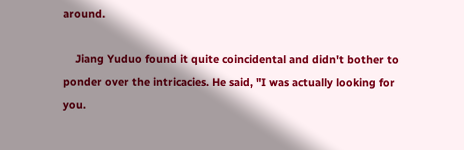around.

    Jiang Yuduo found it quite coincidental and didn't bother to ponder over the intricacies. He said, "I was actually looking for you.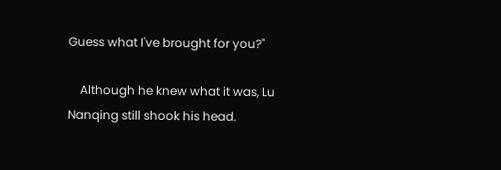Guess what I've brought for you?"

    Although he knew what it was, Lu Nanqing still shook his head.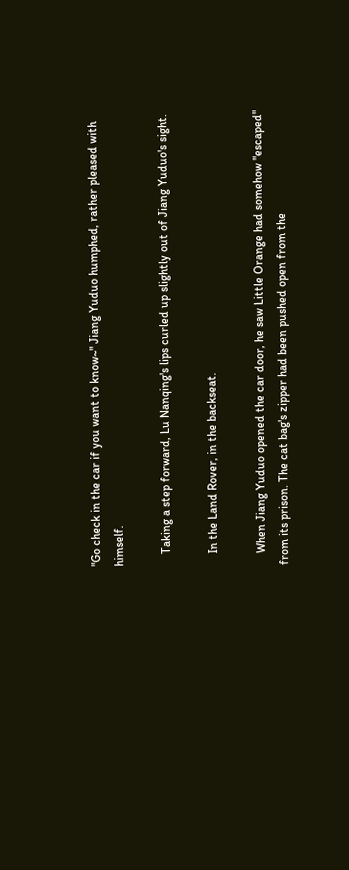"Go check in the car if you want to know~" Jiang Yuduo humphed, rather pleased with himself.

    Taking a step forward, Lu Nanqing's lips curled up slightly out of Jiang Yuduo's sight.

    In the Land Rover, in the backseat.

    When Jiang Yuduo opened the car door, he saw Little Orange had somehow "escaped" from its prison. The cat bag's zipper had been pushed open from the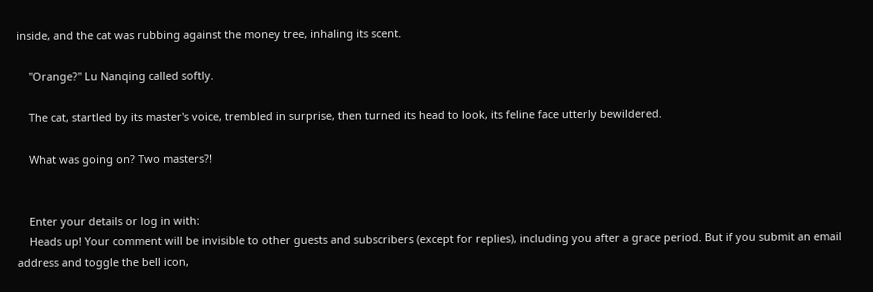inside, and the cat was rubbing against the money tree, inhaling its scent.

    "Orange?" Lu Nanqing called softly.

    The cat, startled by its master's voice, trembled in surprise, then turned its head to look, its feline face utterly bewildered.

    What was going on? Two masters?!


    Enter your details or log in with:
    Heads up! Your comment will be invisible to other guests and subscribers (except for replies), including you after a grace period. But if you submit an email address and toggle the bell icon,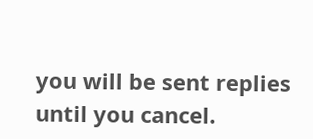you will be sent replies until you cancel.